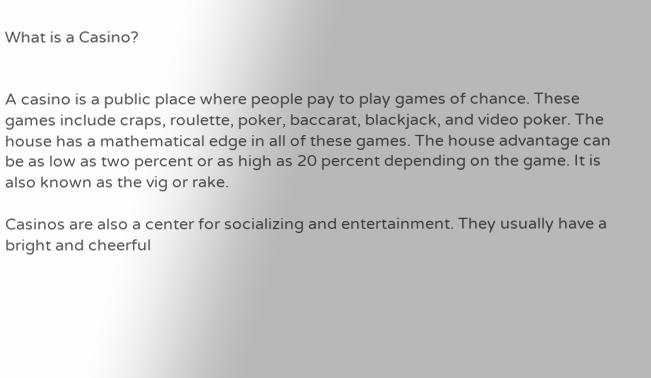What is a Casino?


A casino is a public place where people pay to play games of chance. These games include craps, roulette, poker, baccarat, blackjack, and video poker. The house has a mathematical edge in all of these games. The house advantage can be as low as two percent or as high as 20 percent depending on the game. It is also known as the vig or rake.

Casinos are also a center for socializing and entertainment. They usually have a bright and cheerful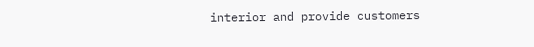interior and provide customers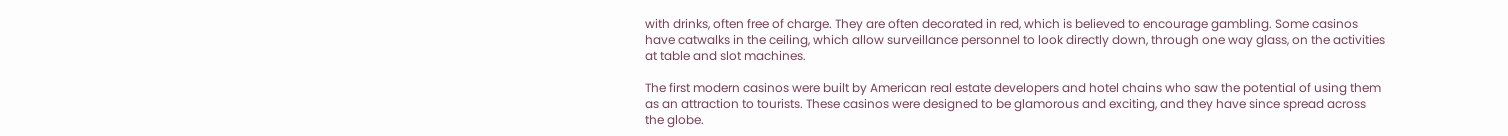with drinks, often free of charge. They are often decorated in red, which is believed to encourage gambling. Some casinos have catwalks in the ceiling, which allow surveillance personnel to look directly down, through one way glass, on the activities at table and slot machines.

The first modern casinos were built by American real estate developers and hotel chains who saw the potential of using them as an attraction to tourists. These casinos were designed to be glamorous and exciting, and they have since spread across the globe.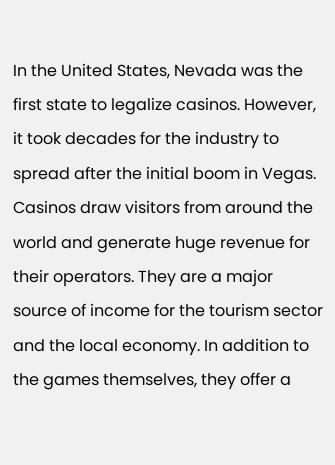In the United States, Nevada was the first state to legalize casinos. However, it took decades for the industry to spread after the initial boom in Vegas. Casinos draw visitors from around the world and generate huge revenue for their operators. They are a major source of income for the tourism sector and the local economy. In addition to the games themselves, they offer a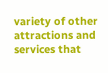variety of other attractions and services that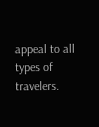appeal to all types of travelers.